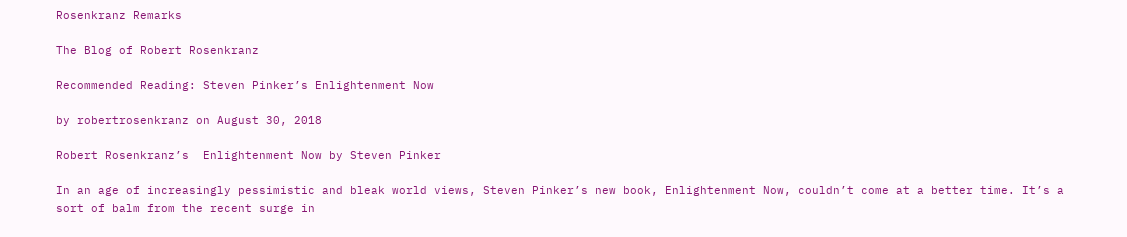Rosenkranz Remarks

The Blog of Robert Rosenkranz

Recommended Reading: Steven Pinker’s Enlightenment Now

by robertrosenkranz on August 30, 2018

Robert Rosenkranz’s  Enlightenment Now by Steven Pinker

In an age of increasingly pessimistic and bleak world views, Steven Pinker’s new book, Enlightenment Now, couldn’t come at a better time. It’s a sort of balm from the recent surge in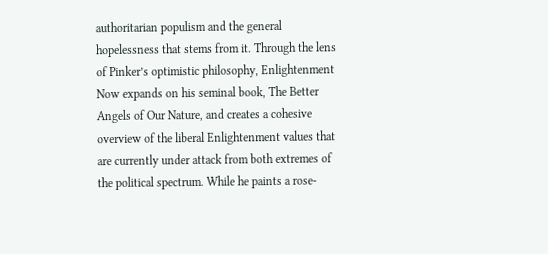authoritarian populism and the general hopelessness that stems from it. Through the lens of Pinker’s optimistic philosophy, Enlightenment Now expands on his seminal book, The Better Angels of Our Nature, and creates a cohesive overview of the liberal Enlightenment values that are currently under attack from both extremes of the political spectrum. While he paints a rose-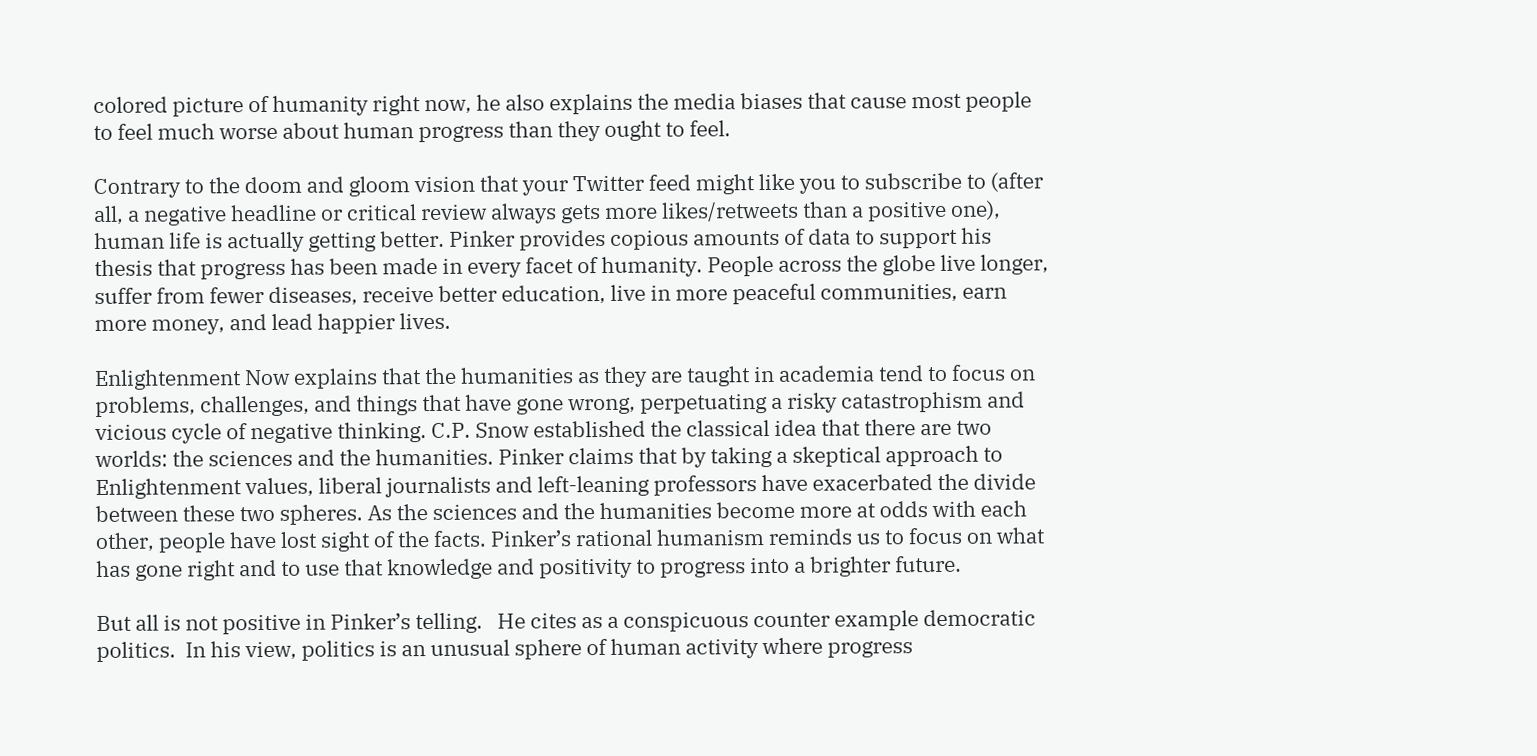colored picture of humanity right now, he also explains the media biases that cause most people to feel much worse about human progress than they ought to feel.

Contrary to the doom and gloom vision that your Twitter feed might like you to subscribe to (after all, a negative headline or critical review always gets more likes/retweets than a positive one), human life is actually getting better. Pinker provides copious amounts of data to support his thesis that progress has been made in every facet of humanity. People across the globe live longer, suffer from fewer diseases, receive better education, live in more peaceful communities, earn more money, and lead happier lives.

Enlightenment Now explains that the humanities as they are taught in academia tend to focus on problems, challenges, and things that have gone wrong, perpetuating a risky catastrophism and vicious cycle of negative thinking. C.P. Snow established the classical idea that there are two worlds: the sciences and the humanities. Pinker claims that by taking a skeptical approach to Enlightenment values, liberal journalists and left-leaning professors have exacerbated the divide between these two spheres. As the sciences and the humanities become more at odds with each other, people have lost sight of the facts. Pinker’s rational humanism reminds us to focus on what has gone right and to use that knowledge and positivity to progress into a brighter future.

But all is not positive in Pinker’s telling.   He cites as a conspicuous counter example democratic politics.  In his view, politics is an unusual sphere of human activity where progress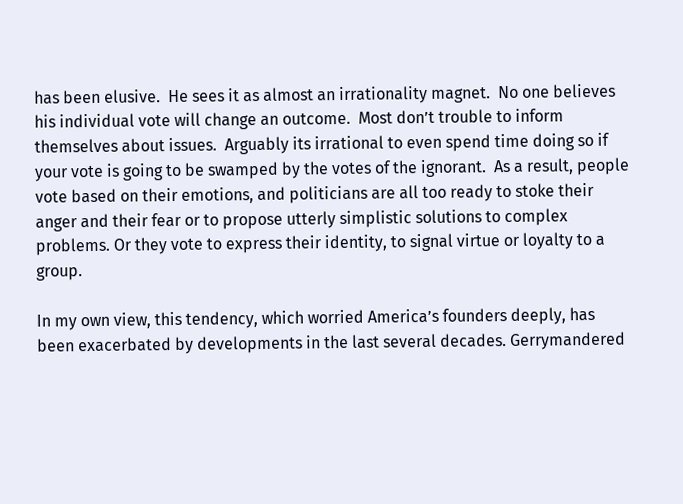has been elusive.  He sees it as almost an irrationality magnet.  No one believes his individual vote will change an outcome.  Most don’t trouble to inform themselves about issues.  Arguably its irrational to even spend time doing so if your vote is going to be swamped by the votes of the ignorant.  As a result, people vote based on their emotions, and politicians are all too ready to stoke their anger and their fear or to propose utterly simplistic solutions to complex problems. Or they vote to express their identity, to signal virtue or loyalty to a group.

In my own view, this tendency, which worried America’s founders deeply, has been exacerbated by developments in the last several decades. Gerrymandered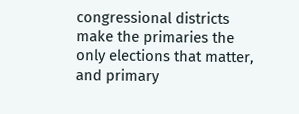congressional districts make the primaries the only elections that matter, and primary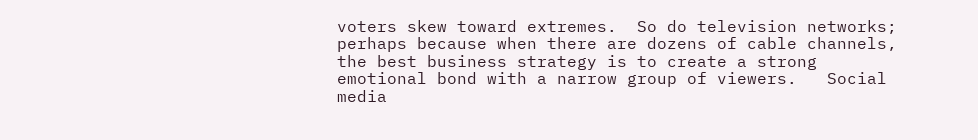voters skew toward extremes.  So do television networks; perhaps because when there are dozens of cable channels, the best business strategy is to create a strong emotional bond with a narrow group of viewers.   Social media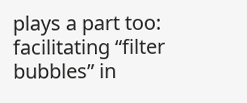plays a part too: facilitating “filter bubbles” in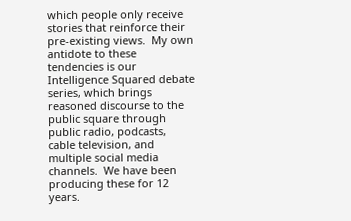which people only receive stories that reinforce their pre-existing views.  My own antidote to these tendencies is our Intelligence Squared debate series, which brings reasoned discourse to the public square through public radio, podcasts, cable television, and multiple social media channels.  We have been producing these for 12 years.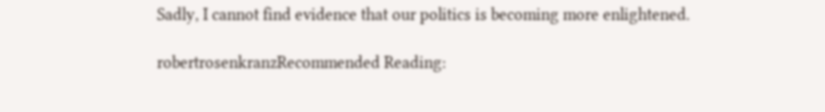Sadly, I cannot find evidence that our politics is becoming more enlightened.

robertrosenkranzRecommended Reading: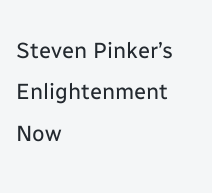Steven Pinker’s Enlightenment Now